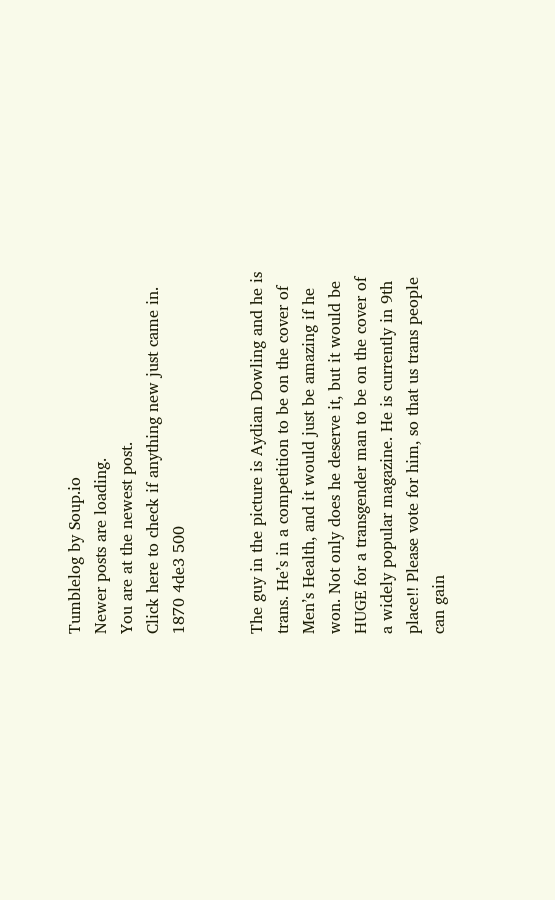Tumblelog by Soup.io
Newer posts are loading.
You are at the newest post.
Click here to check if anything new just came in.
1870 4de3 500


The guy in the picture is Aydian Dowling and he is trans. He’s in a competition to be on the cover of Men’s Health, and it would just be amazing if he won. Not only does he deserve it, but it would be HUGE for a transgender man to be on the cover of a widely popular magazine. He is currently in 9th place!! Please vote for him, so that us trans people can gain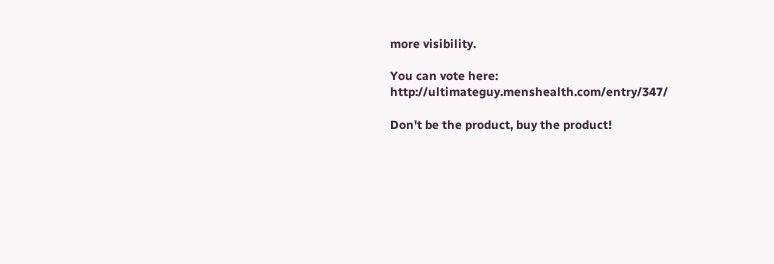more visibility.

You can vote here: http://ultimateguy.menshealth.com/entry/347/

Don't be the product, buy the product!